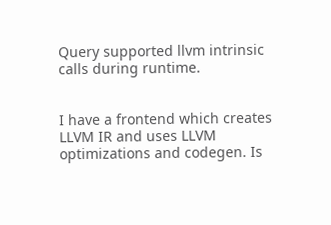Query supported llvm intrinsic calls during runtime.


I have a frontend which creates LLVM IR and uses LLVM optimizations and codegen. Is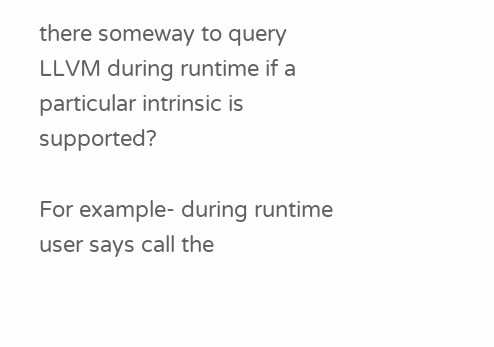there someway to query LLVM during runtime if a particular intrinsic is supported?

For example- during runtime user says call the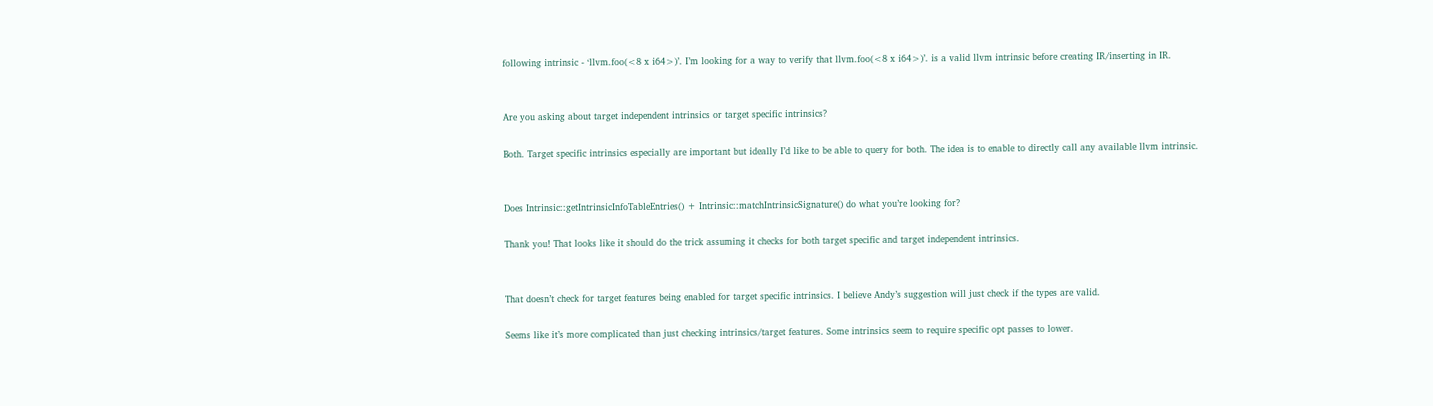following intrinsic - ‘llvm.foo(<8 x i64>)’. I’m looking for a way to verify that llvm.foo(<8 x i64>)’. is a valid llvm intrinsic before creating IR/inserting in IR.


Are you asking about target independent intrinsics or target specific intrinsics?

Both. Target specific intrinsics especially are important but ideally I’d like to be able to query for both. The idea is to enable to directly call any available llvm intrinsic.


Does Intrinsic::getIntrinsicInfoTableEntries() + Intrinsic::matchIntrinsicSignature() do what you’re looking for?

Thank you! That looks like it should do the trick assuming it checks for both target specific and target independent intrinsics.


That doesn’t check for target features being enabled for target specific intrinsics. I believe Andy’s suggestion will just check if the types are valid.

Seems like it’s more complicated than just checking intrinsics/target features. Some intrinsics seem to require specific opt passes to lower.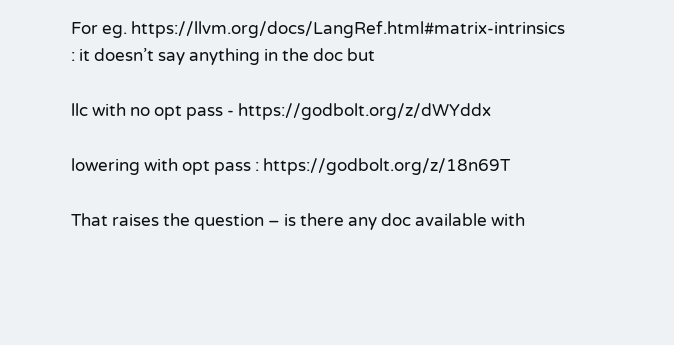For eg. https://llvm.org/docs/LangRef.html#matrix-intrinsics : it doesn’t say anything in the doc but

llc with no opt pass - https://godbolt.org/z/dWYddx

lowering with opt pass : https://godbolt.org/z/18n69T

That raises the question – is there any doc available with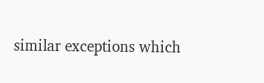similar exceptions which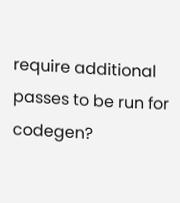require additional passes to be run for codegen?